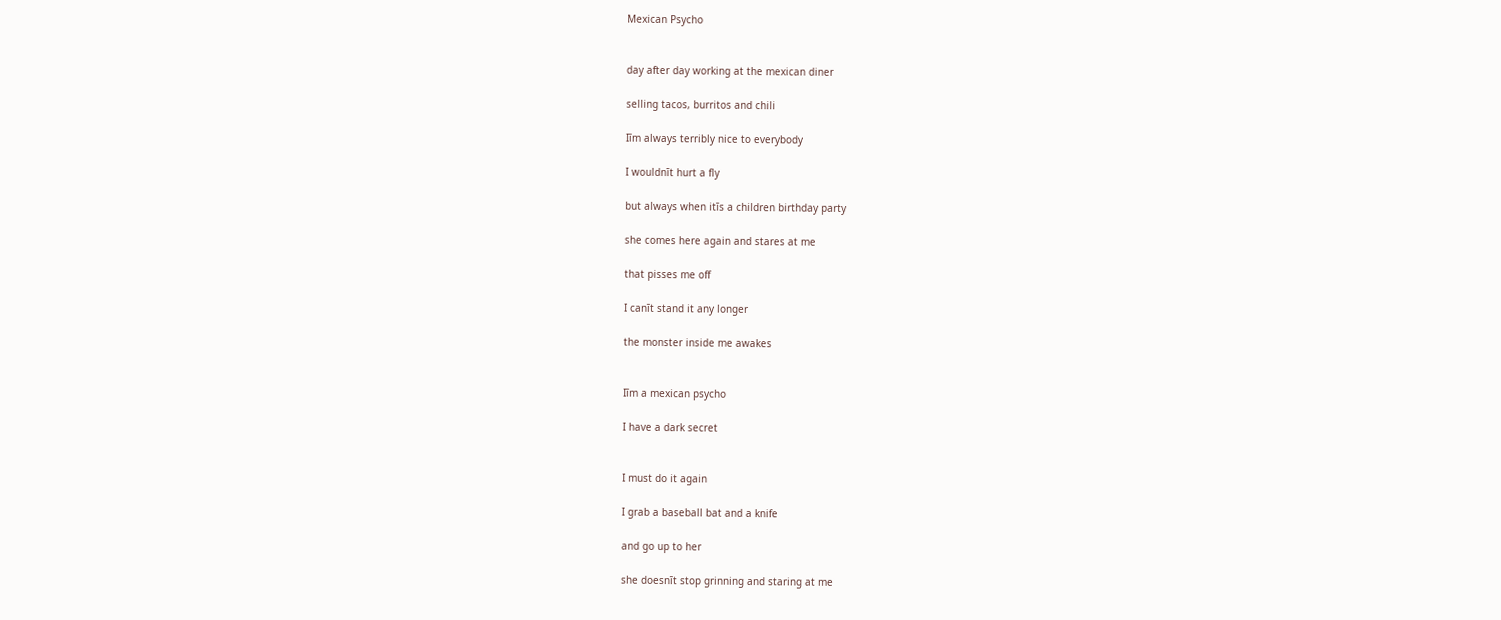Mexican Psycho


day after day working at the mexican diner

selling tacos, burritos and chili

Iīm always terribly nice to everybody

I wouldnīt hurt a fly

but always when itīs a children birthday party

she comes here again and stares at me

that pisses me off

I canīt stand it any longer

the monster inside me awakes


Iīm a mexican psycho

I have a dark secret


I must do it again

I grab a baseball bat and a knife

and go up to her

she doesnīt stop grinning and staring at me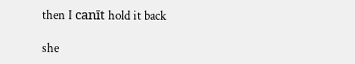then I canīt hold it back

she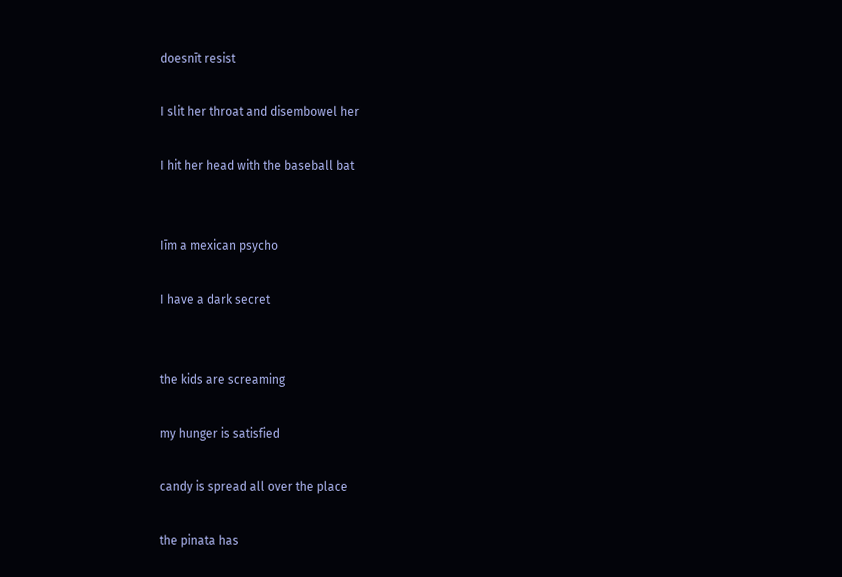doesnīt resist

I slit her throat and disembowel her

I hit her head with the baseball bat


Iīm a mexican psycho

I have a dark secret


the kids are screaming

my hunger is satisfied

candy is spread all over the place

the pinata has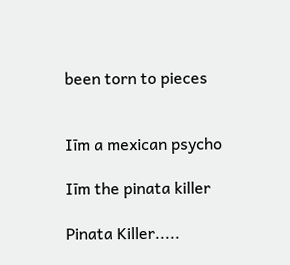been torn to pieces


Iīm a mexican psycho

Iīm the pinata killer

Pinata Killer.....